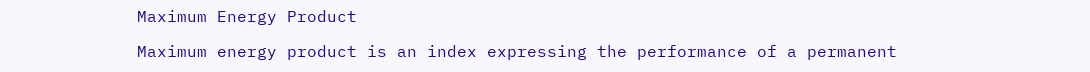Maximum Energy Product

Maximum energy product is an index expressing the performance of a permanent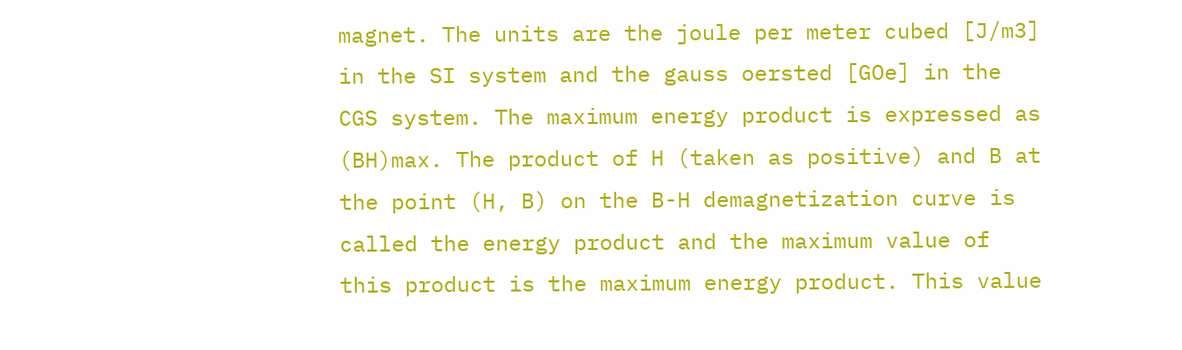magnet. The units are the joule per meter cubed [J/m3] in the SI system and the gauss oersted [GOe] in the CGS system. The maximum energy product is expressed as (BH)max. The product of H (taken as positive) and B at the point (H, B) on the B-H demagnetization curve is called the energy product and the maximum value of this product is the maximum energy product. This value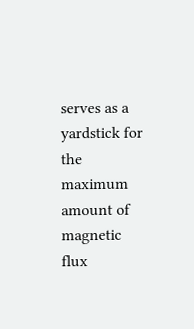serves as a yardstick for the maximum amount of magnetic flux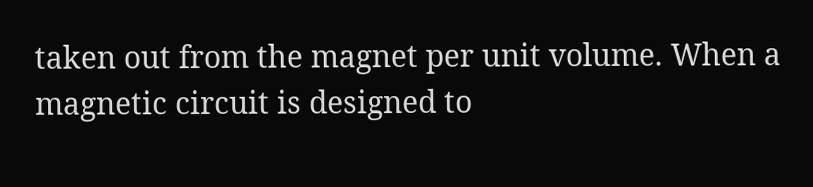taken out from the magnet per unit volume. When a magnetic circuit is designed to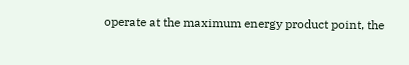operate at the maximum energy product point, the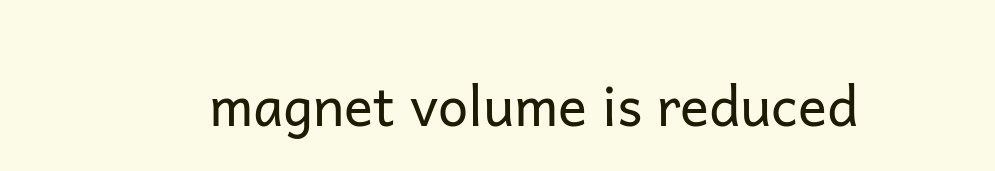magnet volume is reduced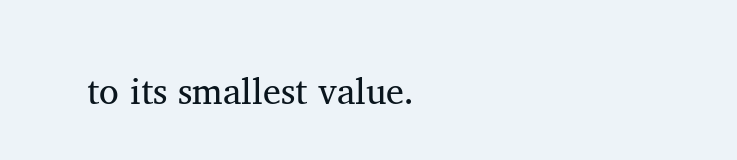to its smallest value.